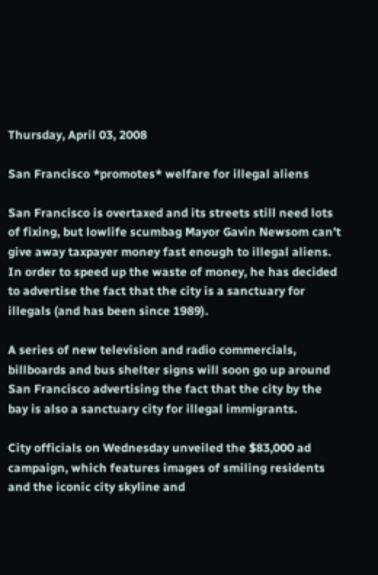Thursday, April 03, 2008

San Francisco *promotes* welfare for illegal aliens

San Francisco is overtaxed and its streets still need lots of fixing, but lowlife scumbag Mayor Gavin Newsom can’t give away taxpayer money fast enough to illegal aliens. In order to speed up the waste of money, he has decided to advertise the fact that the city is a sanctuary for illegals (and has been since 1989).

A series of new television and radio commercials, billboards and bus shelter signs will soon go up around San Francisco advertising the fact that the city by the bay is also a sanctuary city for illegal immigrants.

City officials on Wednesday unveiled the $83,000 ad campaign, which features images of smiling residents and the iconic city skyline and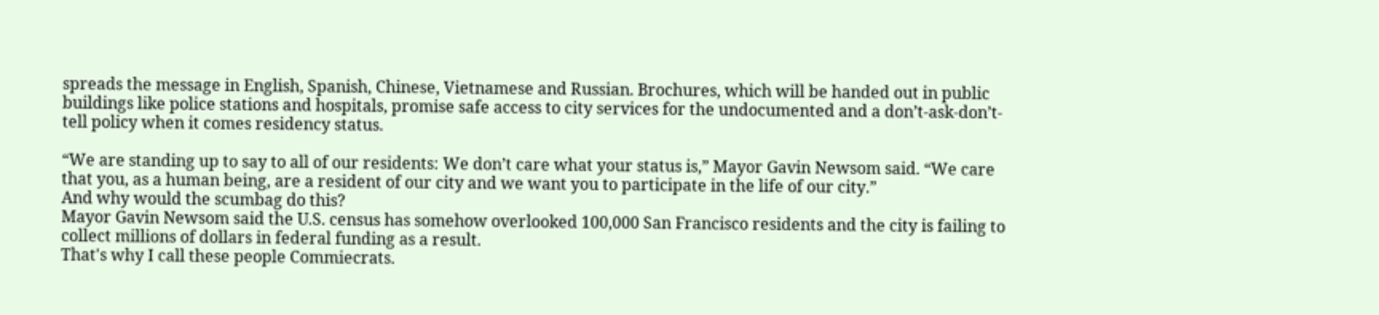spreads the message in English, Spanish, Chinese, Vietnamese and Russian. Brochures, which will be handed out in public buildings like police stations and hospitals, promise safe access to city services for the undocumented and a don’t-ask-don’t-tell policy when it comes residency status.

“We are standing up to say to all of our residents: We don’t care what your status is,” Mayor Gavin Newsom said. “We care that you, as a human being, are a resident of our city and we want you to participate in the life of our city.”
And why would the scumbag do this?
Mayor Gavin Newsom said the U.S. census has somehow overlooked 100,000 San Francisco residents and the city is failing to collect millions of dollars in federal funding as a result.
That's why I call these people Commiecrats.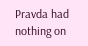Pravda had nothing on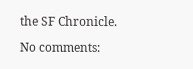the SF Chronicle.

No comments: